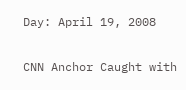Day: April 19, 2008

CNN Anchor Caught with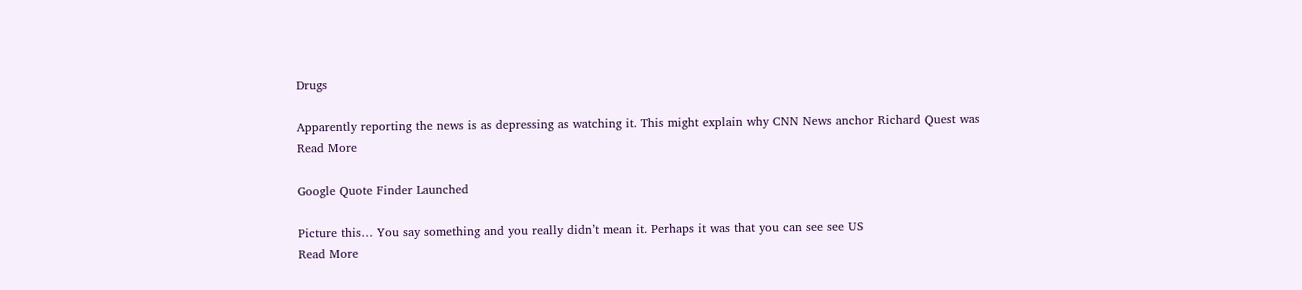Drugs

Apparently reporting the news is as depressing as watching it. This might explain why CNN News anchor Richard Quest was
Read More

Google Quote Finder Launched

Picture this… You say something and you really didn’t mean it. Perhaps it was that you can see see US
Read More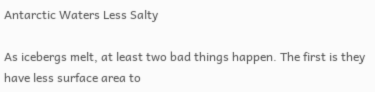Antarctic Waters Less Salty

As icebergs melt, at least two bad things happen. The first is they have less surface area to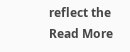reflect the
Read More